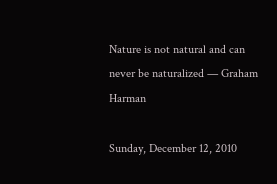Nature is not natural and can never be naturalized — Graham Harman

Sunday, December 12, 2010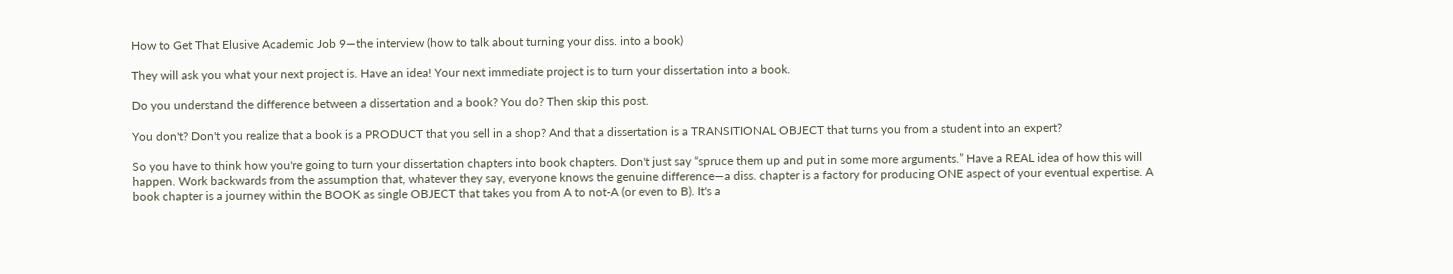How to Get That Elusive Academic Job 9—the interview (how to talk about turning your diss. into a book)

They will ask you what your next project is. Have an idea! Your next immediate project is to turn your dissertation into a book.

Do you understand the difference between a dissertation and a book? You do? Then skip this post.

You don't? Don't you realize that a book is a PRODUCT that you sell in a shop? And that a dissertation is a TRANSITIONAL OBJECT that turns you from a student into an expert?

So you have to think how you're going to turn your dissertation chapters into book chapters. Don't just say “spruce them up and put in some more arguments.” Have a REAL idea of how this will happen. Work backwards from the assumption that, whatever they say, everyone knows the genuine difference—a diss. chapter is a factory for producing ONE aspect of your eventual expertise. A book chapter is a journey within the BOOK as single OBJECT that takes you from A to not-A (or even to B). It's a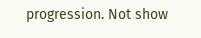progression. Not show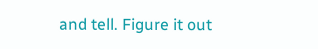and tell. Figure it out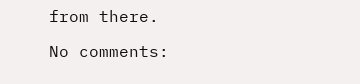from there.

No comments: